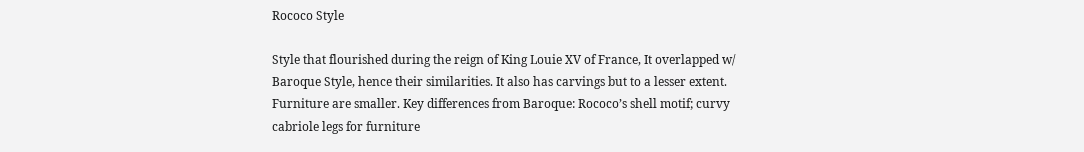Rococo Style

Style that flourished during the reign of King Louie XV of France, It overlapped w/ Baroque Style, hence their similarities. It also has carvings but to a lesser extent. Furniture are smaller. Key differences from Baroque: Rococo’s shell motif; curvy cabriole legs for furniture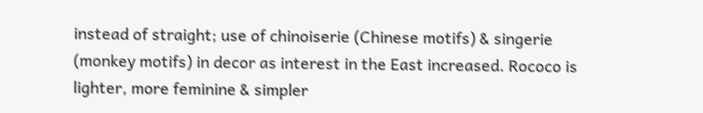instead of straight; use of chinoiserie (Chinese motifs) & singerie (monkey motifs) in decor as interest in the East increased. Rococo is lighter, more feminine & simpler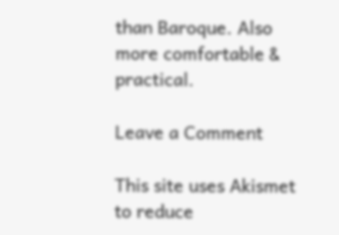than Baroque. Also more comfortable & practical.

Leave a Comment

This site uses Akismet to reduce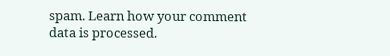spam. Learn how your comment data is processed.